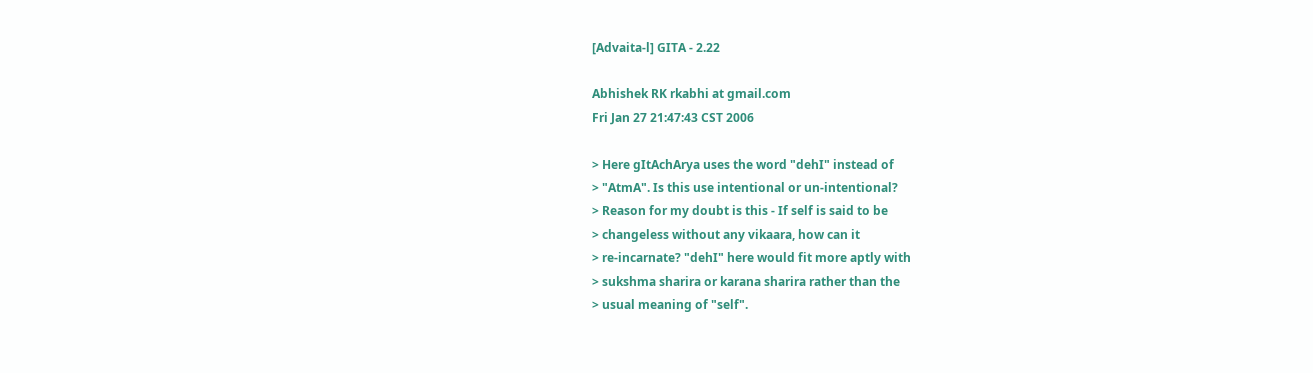[Advaita-l] GITA - 2.22

Abhishek RK rkabhi at gmail.com
Fri Jan 27 21:47:43 CST 2006

> Here gItAchArya uses the word "dehI" instead of
> "AtmA". Is this use intentional or un-intentional?
> Reason for my doubt is this - If self is said to be
> changeless without any vikaara, how can it
> re-incarnate? "dehI" here would fit more aptly with
> sukshma sharira or karana sharira rather than the
> usual meaning of "self".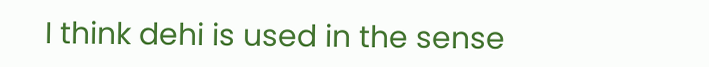I think dehi is used in the sense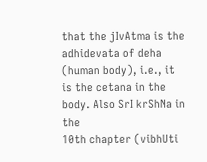that the jIvAtma is the adhidevata of deha
(human body), i.e., it is the cetana in the body. Also SrI krShNa in the
10th chapter (vibhUti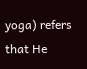yoga) refers that He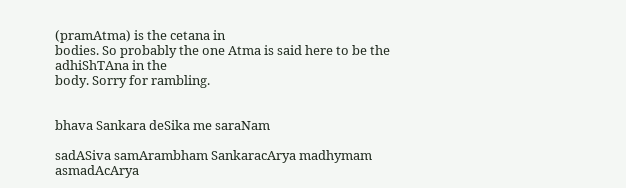(pramAtma) is the cetana in
bodies. So probably the one Atma is said here to be the adhiShTAna in the
body. Sorry for rambling.


bhava Sankara deSika me saraNam

sadASiva samArambham SankaracArya madhymam
asmadAcArya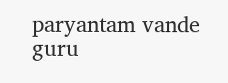paryantam vande guru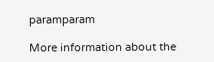paramparam

More information about the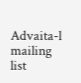Advaita-l mailing list